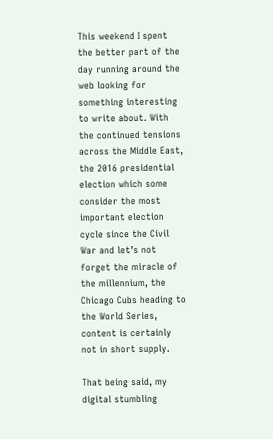This weekend I spent the better part of the day running around the web looking for something interesting to write about. With the continued tensions across the Middle East, the 2016 presidential election which some consider the most important election cycle since the Civil War and let’s not forget the miracle of the millennium, the Chicago Cubs heading to the World Series, content is certainly not in short supply.

That being said, my digital stumbling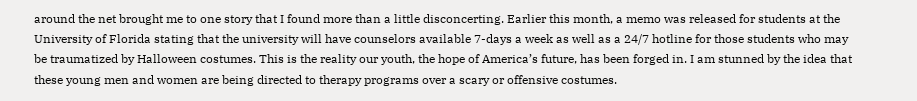around the net brought me to one story that I found more than a little disconcerting. Earlier this month, a memo was released for students at the University of Florida stating that the university will have counselors available 7-days a week as well as a 24/7 hotline for those students who may be traumatized by Halloween costumes. This is the reality our youth, the hope of America’s future, has been forged in. I am stunned by the idea that these young men and women are being directed to therapy programs over a scary or offensive costumes.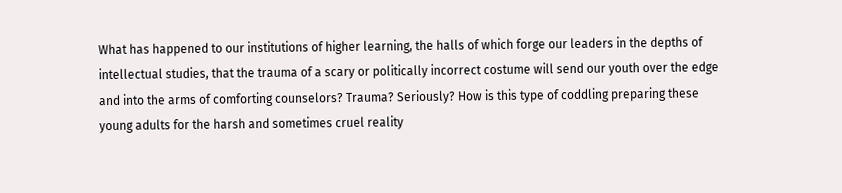What has happened to our institutions of higher learning, the halls of which forge our leaders in the depths of intellectual studies, that the trauma of a scary or politically incorrect costume will send our youth over the edge and into the arms of comforting counselors? Trauma? Seriously? How is this type of coddling preparing these young adults for the harsh and sometimes cruel reality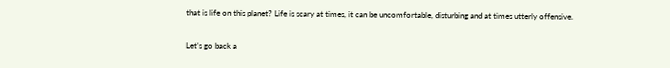that is life on this planet? Life is scary at times, it can be uncomfortable, disturbing and at times utterly offensive.

Let’s go back a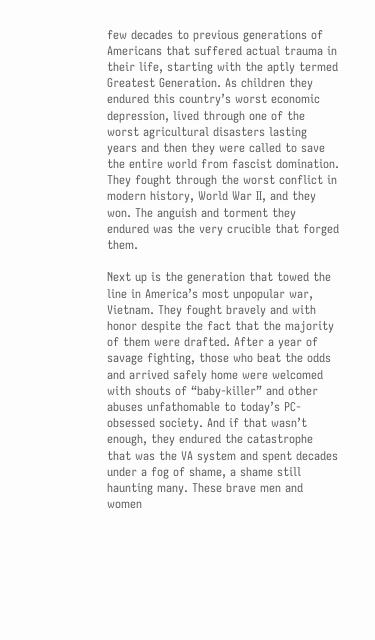few decades to previous generations of Americans that suffered actual trauma in their life, starting with the aptly termed Greatest Generation. As children they endured this country’s worst economic depression, lived through one of the worst agricultural disasters lasting years and then they were called to save the entire world from fascist domination. They fought through the worst conflict in modern history, World War II, and they won. The anguish and torment they endured was the very crucible that forged them.

Next up is the generation that towed the line in America’s most unpopular war, Vietnam. They fought bravely and with honor despite the fact that the majority of them were drafted. After a year of savage fighting, those who beat the odds and arrived safely home were welcomed with shouts of “baby-killer” and other abuses unfathomable to today’s PC-obsessed society. And if that wasn’t enough, they endured the catastrophe that was the VA system and spent decades under a fog of shame, a shame still haunting many. These brave men and women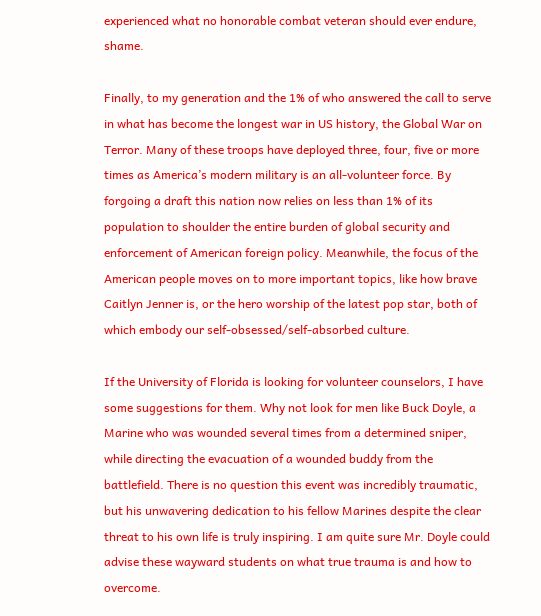experienced what no honorable combat veteran should ever endure, shame.

Finally, to my generation and the 1% of who answered the call to serve in what has become the longest war in US history, the Global War on Terror. Many of these troops have deployed three, four, five or more times as America’s modern military is an all-volunteer force. By forgoing a draft this nation now relies on less than 1% of its population to shoulder the entire burden of global security and enforcement of American foreign policy. Meanwhile, the focus of the American people moves on to more important topics, like how brave Caitlyn Jenner is, or the hero worship of the latest pop star, both of which embody our self-obsessed/self-absorbed culture.

If the University of Florida is looking for volunteer counselors, I have some suggestions for them. Why not look for men like Buck Doyle, a Marine who was wounded several times from a determined sniper, while directing the evacuation of a wounded buddy from the battlefield. There is no question this event was incredibly traumatic, but his unwavering dedication to his fellow Marines despite the clear threat to his own life is truly inspiring. I am quite sure Mr. Doyle could advise these wayward students on what true trauma is and how to overcome.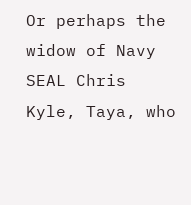Or perhaps the widow of Navy SEAL Chris Kyle, Taya, who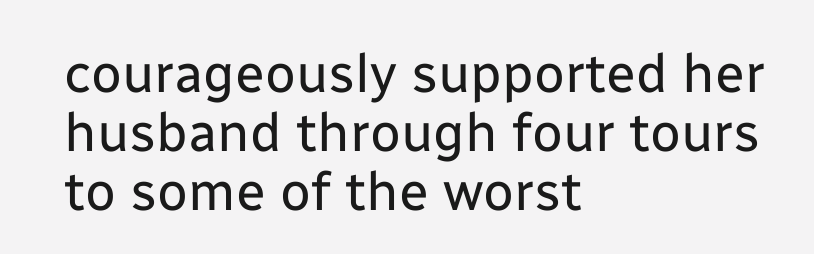courageously supported her husband through four tours to some of the worst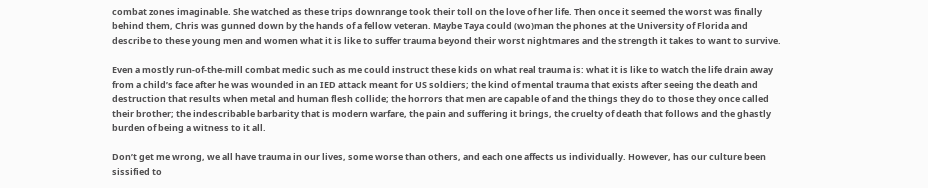combat zones imaginable. She watched as these trips downrange took their toll on the love of her life. Then once it seemed the worst was finally behind them, Chris was gunned down by the hands of a fellow veteran. Maybe Taya could (wo)man the phones at the University of Florida and describe to these young men and women what it is like to suffer trauma beyond their worst nightmares and the strength it takes to want to survive.

Even a mostly run-of-the-mill combat medic such as me could instruct these kids on what real trauma is: what it is like to watch the life drain away from a child’s face after he was wounded in an IED attack meant for US soldiers; the kind of mental trauma that exists after seeing the death and destruction that results when metal and human flesh collide; the horrors that men are capable of and the things they do to those they once called their brother; the indescribable barbarity that is modern warfare, the pain and suffering it brings, the cruelty of death that follows and the ghastly burden of being a witness to it all.

Don’t get me wrong, we all have trauma in our lives, some worse than others, and each one affects us individually. However, has our culture been sissified to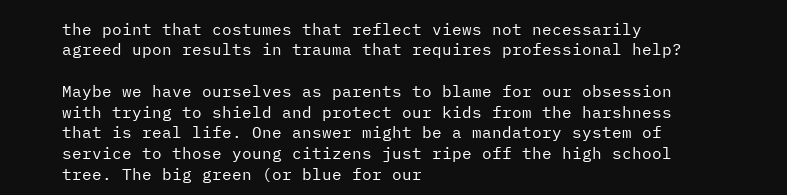the point that costumes that reflect views not necessarily agreed upon results in trauma that requires professional help?

Maybe we have ourselves as parents to blame for our obsession with trying to shield and protect our kids from the harshness that is real life. One answer might be a mandatory system of service to those young citizens just ripe off the high school tree. The big green (or blue for our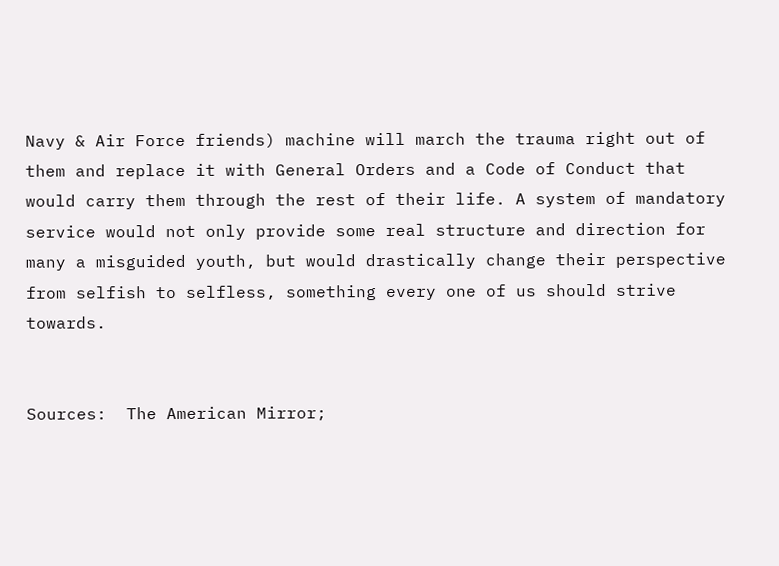Navy & Air Force friends) machine will march the trauma right out of them and replace it with General Orders and a Code of Conduct that would carry them through the rest of their life. A system of mandatory service would not only provide some real structure and direction for many a misguided youth, but would drastically change their perspective from selfish to selfless, something every one of us should strive towards.


Sources:  The American Mirror;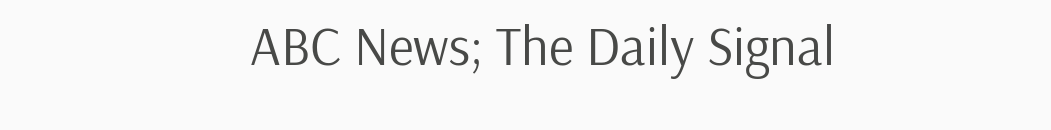ABC News; The Daily Signal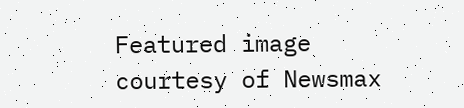Featured image courtesy of Newsmax